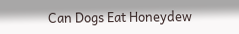Can Dogs Eat Honeydew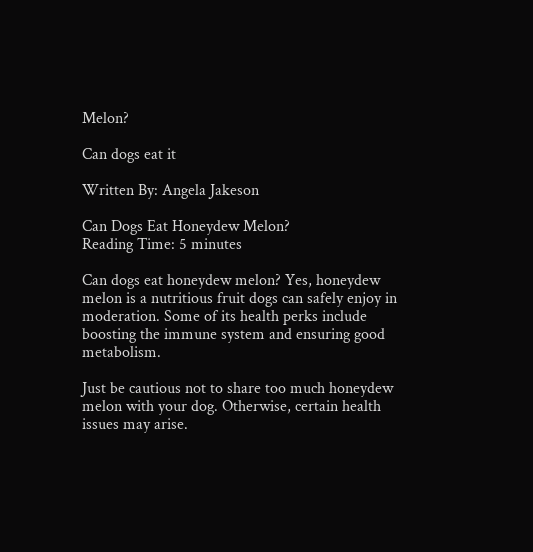Melon?

Can dogs eat it

Written By: Angela Jakeson

Can Dogs Eat Honeydew Melon?
Reading Time: 5 minutes

Can dogs eat honeydew melon? Yes, honeydew melon is a nutritious fruit dogs can safely enjoy in moderation. Some of its health perks include boosting the immune system and ensuring good metabolism.

Just be cautious not to share too much honeydew melon with your dog. Otherwise, certain health issues may arise.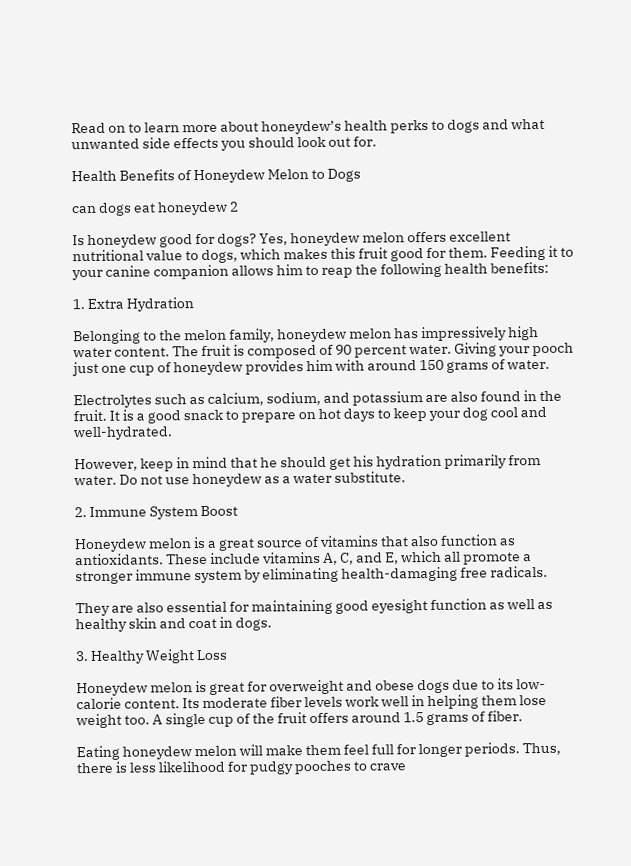Read on to learn more about honeydew’s health perks to dogs and what unwanted side effects you should look out for.

Health Benefits of Honeydew Melon to Dogs

can dogs eat honeydew 2

Is honeydew good for dogs? Yes, honeydew melon offers excellent nutritional value to dogs, which makes this fruit good for them. Feeding it to your canine companion allows him to reap the following health benefits:

1. Extra Hydration

Belonging to the melon family, honeydew melon has impressively high water content. The fruit is composed of 90 percent water. Giving your pooch just one cup of honeydew provides him with around 150 grams of water.

Electrolytes such as calcium, sodium, and potassium are also found in the fruit. It is a good snack to prepare on hot days to keep your dog cool and well-hydrated.

However, keep in mind that he should get his hydration primarily from water. Do not use honeydew as a water substitute.

2. Immune System Boost

Honeydew melon is a great source of vitamins that also function as antioxidants. These include vitamins A, C, and E, which all promote a stronger immune system by eliminating health-damaging free radicals.

They are also essential for maintaining good eyesight function as well as healthy skin and coat in dogs.

3. Healthy Weight Loss

Honeydew melon is great for overweight and obese dogs due to its low-calorie content. Its moderate fiber levels work well in helping them lose weight too. A single cup of the fruit offers around 1.5 grams of fiber.

Eating honeydew melon will make them feel full for longer periods. Thus, there is less likelihood for pudgy pooches to crave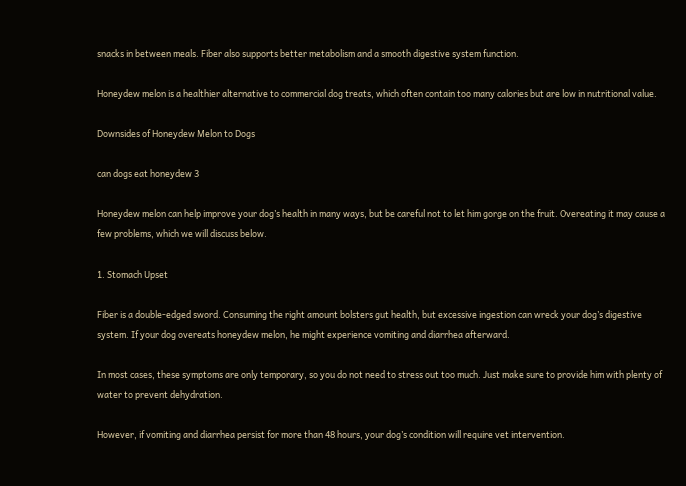snacks in between meals. Fiber also supports better metabolism and a smooth digestive system function.

Honeydew melon is a healthier alternative to commercial dog treats, which often contain too many calories but are low in nutritional value.

Downsides of Honeydew Melon to Dogs

can dogs eat honeydew 3

Honeydew melon can help improve your dog’s health in many ways, but be careful not to let him gorge on the fruit. Overeating it may cause a few problems, which we will discuss below.

1. Stomach Upset

Fiber is a double-edged sword. Consuming the right amount bolsters gut health, but excessive ingestion can wreck your dog’s digestive system. If your dog overeats honeydew melon, he might experience vomiting and diarrhea afterward.

In most cases, these symptoms are only temporary, so you do not need to stress out too much. Just make sure to provide him with plenty of water to prevent dehydration.

However, if vomiting and diarrhea persist for more than 48 hours, your dog’s condition will require vet intervention.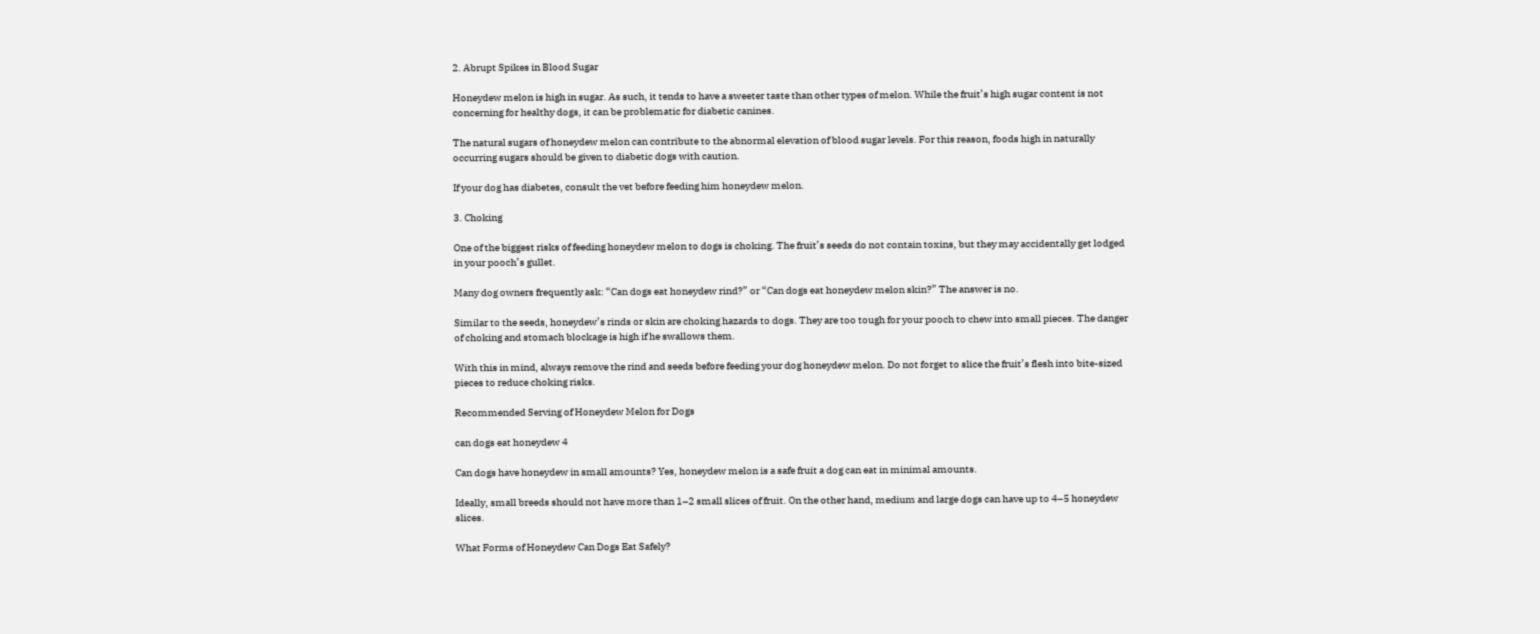2. Abrupt Spikes in Blood Sugar

Honeydew melon is high in sugar. As such, it tends to have a sweeter taste than other types of melon. While the fruit’s high sugar content is not concerning for healthy dogs, it can be problematic for diabetic canines.

The natural sugars of honeydew melon can contribute to the abnormal elevation of blood sugar levels. For this reason, foods high in naturally occurring sugars should be given to diabetic dogs with caution.

If your dog has diabetes, consult the vet before feeding him honeydew melon.

3. Choking

One of the biggest risks of feeding honeydew melon to dogs is choking. The fruit’s seeds do not contain toxins, but they may accidentally get lodged in your pooch’s gullet.

Many dog owners frequently ask: “Can dogs eat honeydew rind?” or “Can dogs eat honeydew melon skin?” The answer is no.

Similar to the seeds, honeydew’s rinds or skin are choking hazards to dogs. They are too tough for your pooch to chew into small pieces. The danger of choking and stomach blockage is high if he swallows them.

With this in mind, always remove the rind and seeds before feeding your dog honeydew melon. Do not forget to slice the fruit’s flesh into bite-sized pieces to reduce choking risks.

Recommended Serving of Honeydew Melon for Dogs

can dogs eat honeydew 4

Can dogs have honeydew in small amounts? Yes, honeydew melon is a safe fruit a dog can eat in minimal amounts.

Ideally, small breeds should not have more than 1–2 small slices of fruit. On the other hand, medium and large dogs can have up to 4–5 honeydew slices.

What Forms of Honeydew Can Dogs Eat Safely?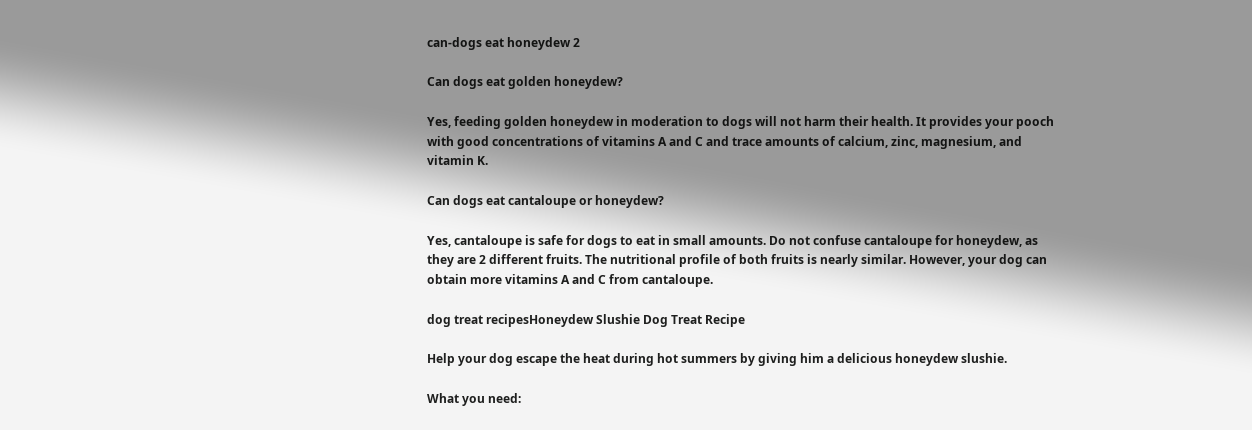can-dogs eat honeydew 2

Can dogs eat golden honeydew?

Yes, feeding golden honeydew in moderation to dogs will not harm their health. It provides your pooch with good concentrations of vitamins A and C and trace amounts of calcium, zinc, magnesium, and vitamin K.

Can dogs eat cantaloupe or honeydew?

Yes, cantaloupe is safe for dogs to eat in small amounts. Do not confuse cantaloupe for honeydew, as they are 2 different fruits. The nutritional profile of both fruits is nearly similar. However, your dog can obtain more vitamins A and C from cantaloupe.

dog treat recipesHoneydew Slushie Dog Treat Recipe

Help your dog escape the heat during hot summers by giving him a delicious honeydew slushie.

What you need: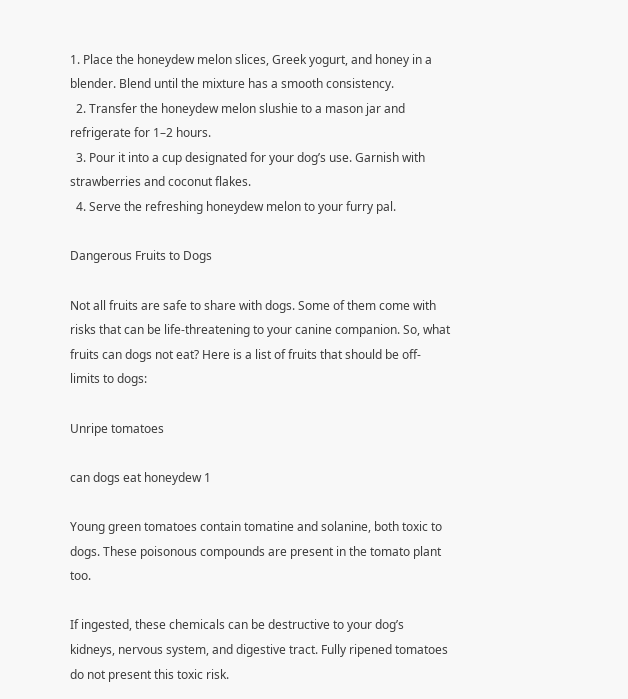1. Place the honeydew melon slices, Greek yogurt, and honey in a blender. Blend until the mixture has a smooth consistency.
  2. Transfer the honeydew melon slushie to a mason jar and refrigerate for 1–2 hours.
  3. Pour it into a cup designated for your dog’s use. Garnish with strawberries and coconut flakes.
  4. Serve the refreshing honeydew melon to your furry pal.

Dangerous Fruits to Dogs

Not all fruits are safe to share with dogs. Some of them come with risks that can be life-threatening to your canine companion. So, what fruits can dogs not eat? Here is a list of fruits that should be off-limits to dogs:

Unripe tomatoes

can dogs eat honeydew 1

Young green tomatoes contain tomatine and solanine, both toxic to dogs. These poisonous compounds are present in the tomato plant too.

If ingested, these chemicals can be destructive to your dog’s kidneys, nervous system, and digestive tract. Fully ripened tomatoes do not present this toxic risk.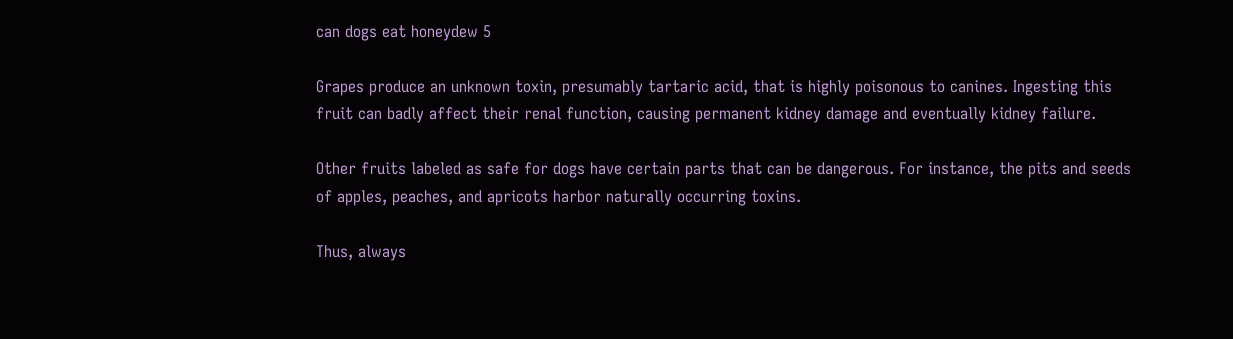can dogs eat honeydew 5

Grapes produce an unknown toxin, presumably tartaric acid, that is highly poisonous to canines. Ingesting this fruit can badly affect their renal function, causing permanent kidney damage and eventually kidney failure.

Other fruits labeled as safe for dogs have certain parts that can be dangerous. For instance, the pits and seeds of apples, peaches, and apricots harbor naturally occurring toxins.

Thus, always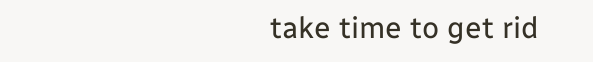take time to get rid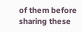of them before sharing these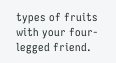types of fruits with your four-legged friend.